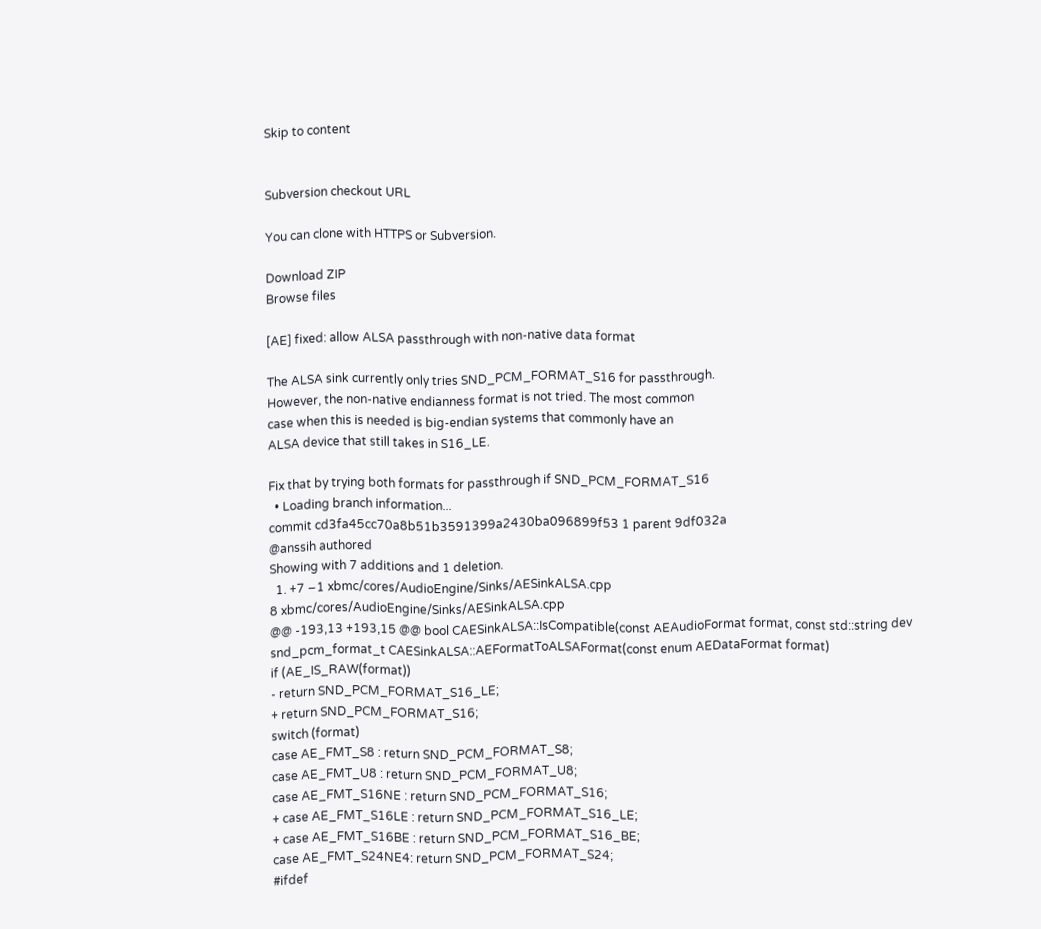Skip to content


Subversion checkout URL

You can clone with HTTPS or Subversion.

Download ZIP
Browse files

[AE] fixed: allow ALSA passthrough with non-native data format

The ALSA sink currently only tries SND_PCM_FORMAT_S16 for passthrough.
However, the non-native endianness format is not tried. The most common
case when this is needed is big-endian systems that commonly have an
ALSA device that still takes in S16_LE.

Fix that by trying both formats for passthrough if SND_PCM_FORMAT_S16
  • Loading branch information...
commit cd3fa45cc70a8b51b3591399a2430ba096899f53 1 parent 9df032a
@anssih authored
Showing with 7 additions and 1 deletion.
  1. +7 −1 xbmc/cores/AudioEngine/Sinks/AESinkALSA.cpp
8 xbmc/cores/AudioEngine/Sinks/AESinkALSA.cpp
@@ -193,13 +193,15 @@ bool CAESinkALSA::IsCompatible(const AEAudioFormat format, const std::string dev
snd_pcm_format_t CAESinkALSA::AEFormatToALSAFormat(const enum AEDataFormat format)
if (AE_IS_RAW(format))
- return SND_PCM_FORMAT_S16_LE;
+ return SND_PCM_FORMAT_S16;
switch (format)
case AE_FMT_S8 : return SND_PCM_FORMAT_S8;
case AE_FMT_U8 : return SND_PCM_FORMAT_U8;
case AE_FMT_S16NE : return SND_PCM_FORMAT_S16;
+ case AE_FMT_S16LE : return SND_PCM_FORMAT_S16_LE;
+ case AE_FMT_S16BE : return SND_PCM_FORMAT_S16_BE;
case AE_FMT_S24NE4: return SND_PCM_FORMAT_S24;
#ifdef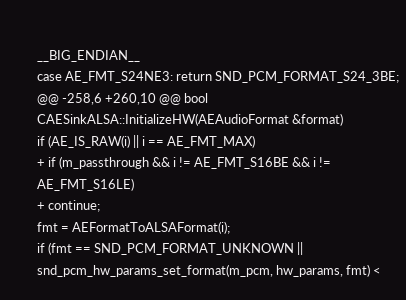__BIG_ENDIAN__
case AE_FMT_S24NE3: return SND_PCM_FORMAT_S24_3BE;
@@ -258,6 +260,10 @@ bool CAESinkALSA::InitializeHW(AEAudioFormat &format)
if (AE_IS_RAW(i) || i == AE_FMT_MAX)
+ if (m_passthrough && i != AE_FMT_S16BE && i != AE_FMT_S16LE)
+ continue;
fmt = AEFormatToALSAFormat(i);
if (fmt == SND_PCM_FORMAT_UNKNOWN || snd_pcm_hw_params_set_format(m_pcm, hw_params, fmt) <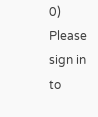0)
Please sign in to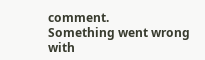comment.
Something went wrong with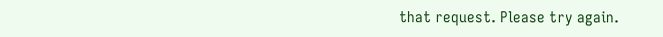that request. Please try again.